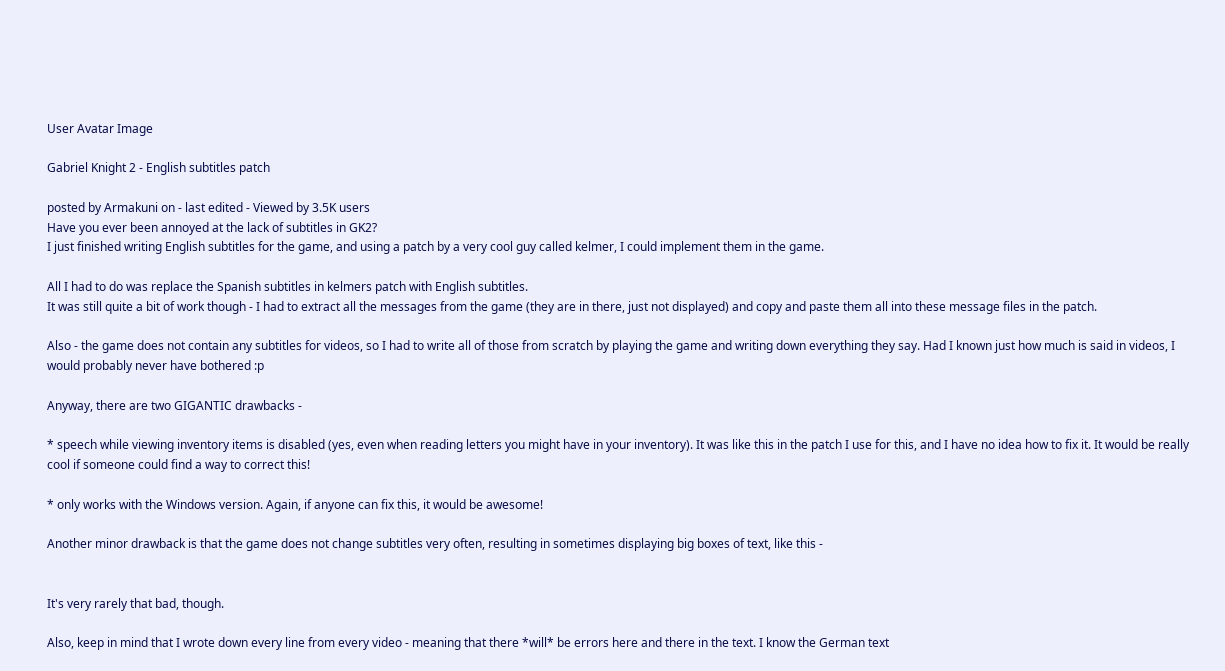User Avatar Image

Gabriel Knight 2 - English subtitles patch

posted by Armakuni on - last edited - Viewed by 3.5K users
Have you ever been annoyed at the lack of subtitles in GK2?
I just finished writing English subtitles for the game, and using a patch by a very cool guy called kelmer, I could implement them in the game.

All I had to do was replace the Spanish subtitles in kelmers patch with English subtitles.
It was still quite a bit of work though - I had to extract all the messages from the game (they are in there, just not displayed) and copy and paste them all into these message files in the patch.

Also - the game does not contain any subtitles for videos, so I had to write all of those from scratch by playing the game and writing down everything they say. Had I known just how much is said in videos, I would probably never have bothered :p

Anyway, there are two GIGANTIC drawbacks -

* speech while viewing inventory items is disabled (yes, even when reading letters you might have in your inventory). It was like this in the patch I use for this, and I have no idea how to fix it. It would be really cool if someone could find a way to correct this!

* only works with the Windows version. Again, if anyone can fix this, it would be awesome!

Another minor drawback is that the game does not change subtitles very often, resulting in sometimes displaying big boxes of text, like this -


It's very rarely that bad, though.

Also, keep in mind that I wrote down every line from every video - meaning that there *will* be errors here and there in the text. I know the German text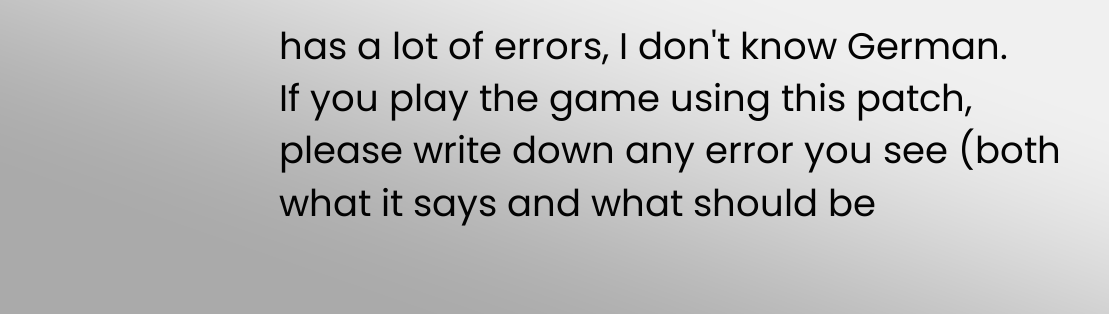has a lot of errors, I don't know German.
If you play the game using this patch, please write down any error you see (both what it says and what should be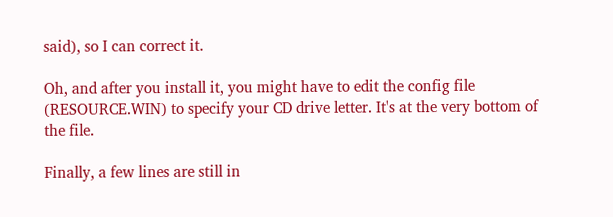said), so I can correct it.

Oh, and after you install it, you might have to edit the config file (RESOURCE.WIN) to specify your CD drive letter. It's at the very bottom of the file.

Finally, a few lines are still in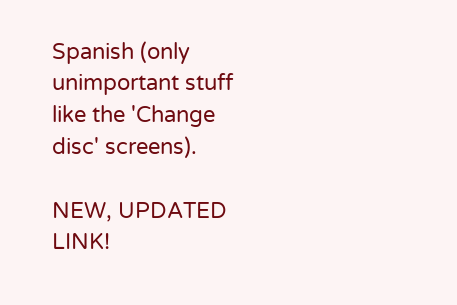Spanish (only unimportant stuff like the 'Change disc' screens).

NEW, UPDATED LINK!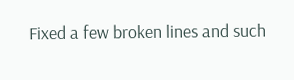Fixed a few broken lines and such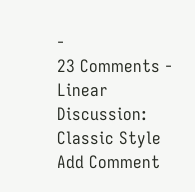-
23 Comments - Linear Discussion: Classic Style
Add Comment